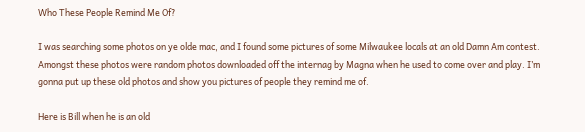Who These People Remind Me Of?

I was searching some photos on ye olde mac, and I found some pictures of some Milwaukee locals at an old Damn Am contest. Amongst these photos were random photos downloaded off the internag by Magna when he used to come over and play. I’m gonna put up these old photos and show you pictures of people they remind me of.

Here is Bill when he is an old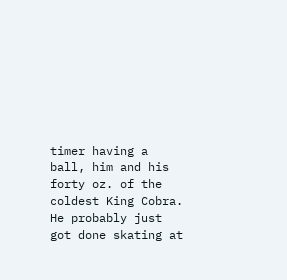timer having a ball, him and his forty oz. of the coldest King Cobra. He probably just got done skating at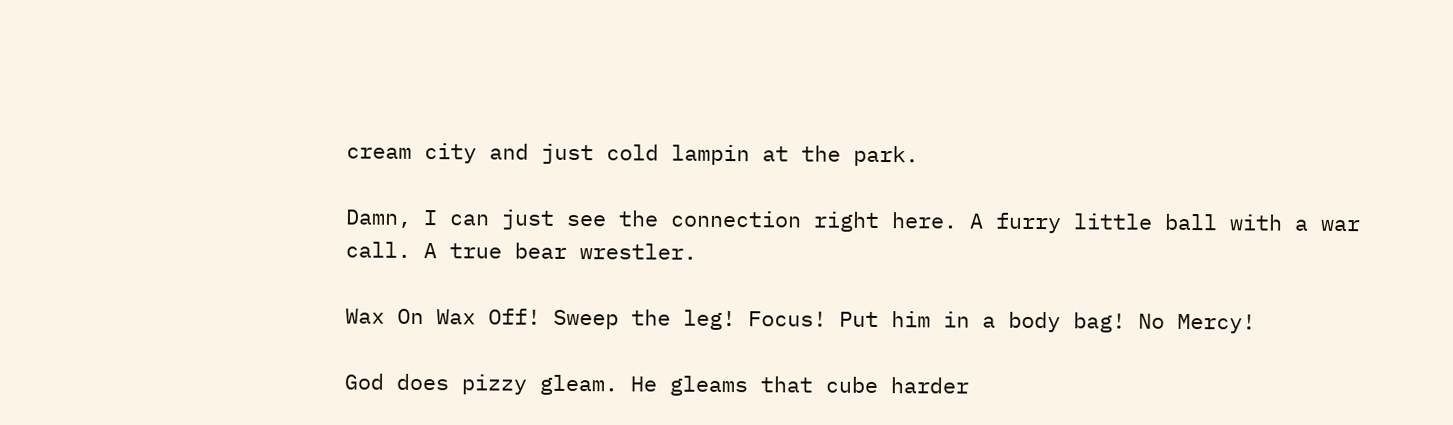cream city and just cold lampin at the park.

Damn, I can just see the connection right here. A furry little ball with a war call. A true bear wrestler.

Wax On Wax Off! Sweep the leg! Focus! Put him in a body bag! No Mercy!

God does pizzy gleam. He gleams that cube harder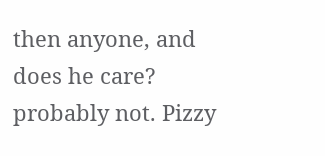then anyone, and does he care? probably not. Pizzy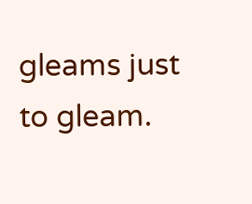gleams just to gleam.